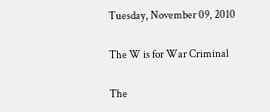Tuesday, November 09, 2010

The W is for War Criminal

The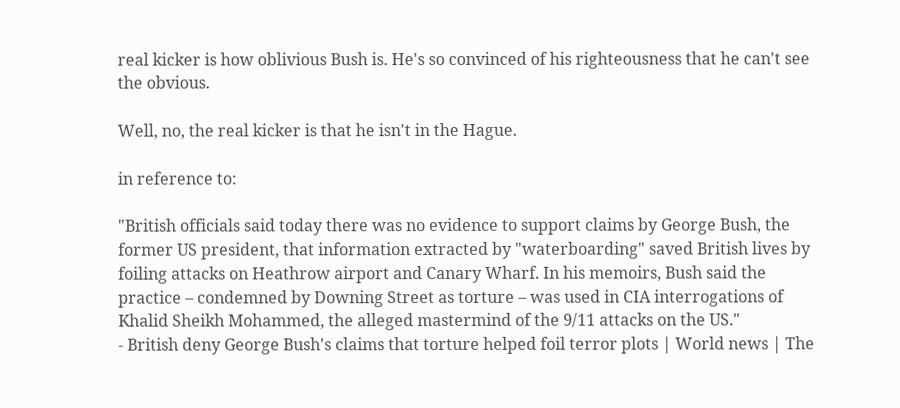real kicker is how oblivious Bush is. He's so convinced of his righteousness that he can't see the obvious.

Well, no, the real kicker is that he isn't in the Hague.

in reference to:

"British officials said today there was no evidence to support claims by George Bush, the former US president, that information extracted by "waterboarding" saved British lives by foiling attacks on Heathrow airport and Canary Wharf. In his memoirs, Bush said the practice – condemned by Downing Street as torture – was used in CIA interrogations of Khalid Sheikh Mohammed, the alleged mastermind of the 9/11 attacks on the US."
- British deny George Bush's claims that torture helped foil terror plots | World news | The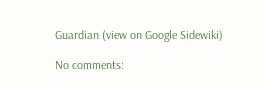Guardian (view on Google Sidewiki)

No comments: